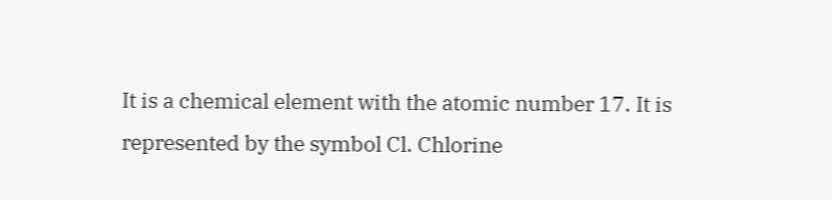It is a chemical element with the atomic number 17. It is represented by the symbol Cl. Chlorine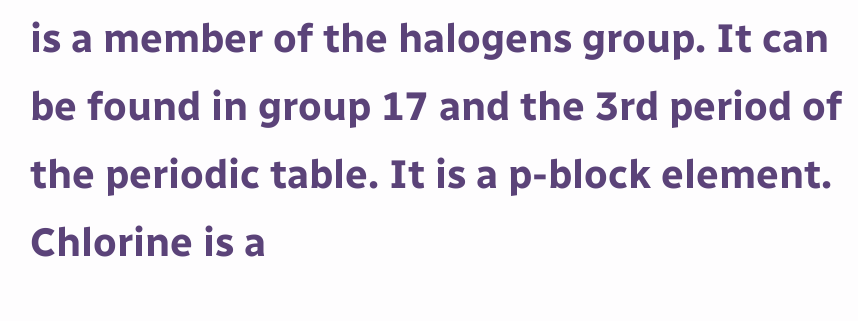is a member of the halogens group. It can be found in group 17 and the 3rd period of the periodic table. It is a p-block element. Chlorine is a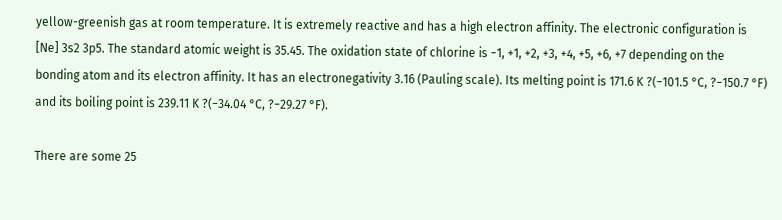yellow-greenish gas at room temperature. It is extremely reactive and has a high electron affinity. The electronic configuration is [Ne] 3s2 3p5. The standard atomic weight is 35.45. The oxidation state of chlorine is −1, +1, +2, +3, +4, +5, +6, +7 depending on the bonding atom and its electron affinity. It has an electronegativity 3.16 (Pauling scale). Its melting point is 171.6 K ?(−101.5 °C, ?−150.7 °F) and its boiling point is 239.11 K ?(−34.04 °C, ?−29.27 °F).

There are some 25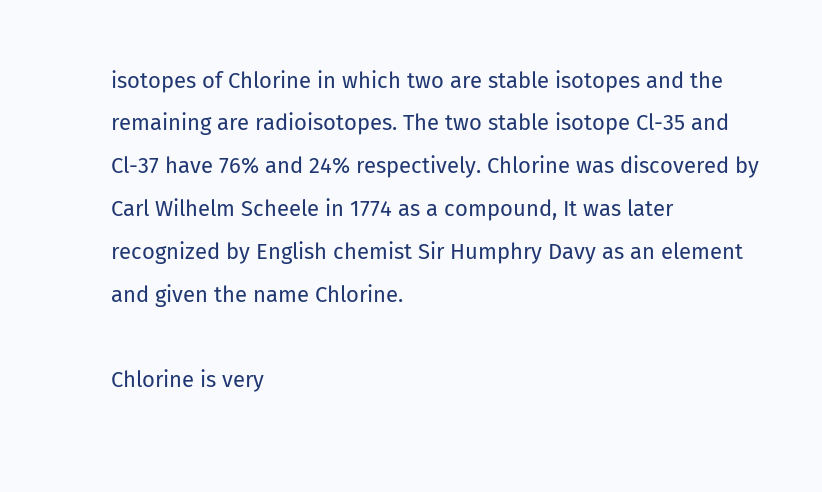isotopes of Chlorine in which two are stable isotopes and the remaining are radioisotopes. The two stable isotope Cl-35 and Cl-37 have 76% and 24% respectively. Chlorine was discovered by Carl Wilhelm Scheele in 1774 as a compound, It was later recognized by English chemist Sir Humphry Davy as an element and given the name Chlorine.

Chlorine is very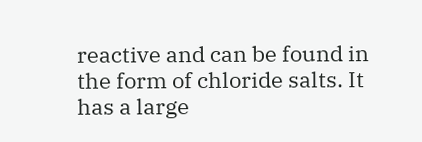reactive and can be found in the form of chloride salts. It has a large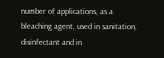number of applications, as a bleaching agent, used in sanitation, disinfectant and in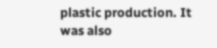plastic production. It was also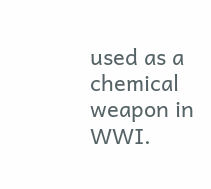used as a chemical weapon in WWI.